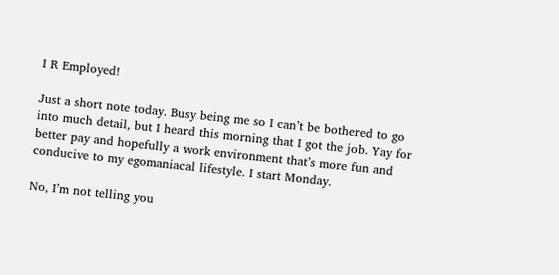I R Employed!

Just a short note today. Busy being me so I can’t be bothered to go into much detail, but I heard this morning that I got the job. Yay for better pay and hopefully a work environment that’s more fun and conducive to my egomaniacal lifestyle. I start Monday.

No, I’m not telling you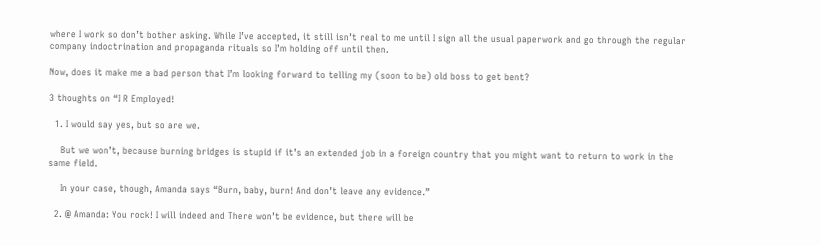where I work so don’t bother asking. While I’ve accepted, it still isn’t real to me until I sign all the usual paperwork and go through the regular company indoctrination and propaganda rituals so I’m holding off until then.

Now, does it make me a bad person that I’m looking forward to telling my (soon to be) old boss to get bent?

3 thoughts on “I R Employed!

  1. I would say yes, but so are we.

    But we won’t, because burning bridges is stupid if it’s an extended job in a foreign country that you might want to return to work in the same field.

    In your case, though, Amanda says “Burn, baby, burn! And don’t leave any evidence.”

  2. @ Amanda: You rock! I will indeed and There won’t be evidence, but there will be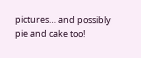pictures… and possibly pie and cake too!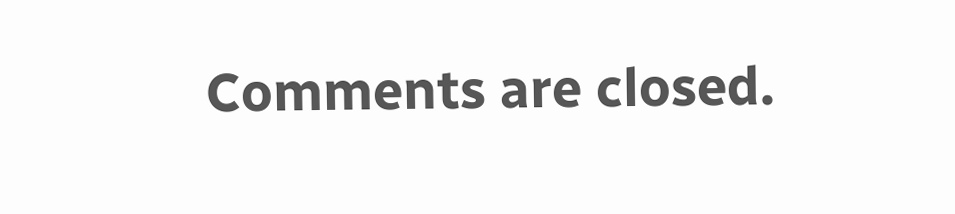Comments are closed.